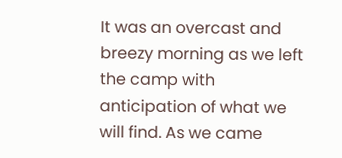It was an overcast and breezy morning as we left the camp with anticipation of what we will find. As we came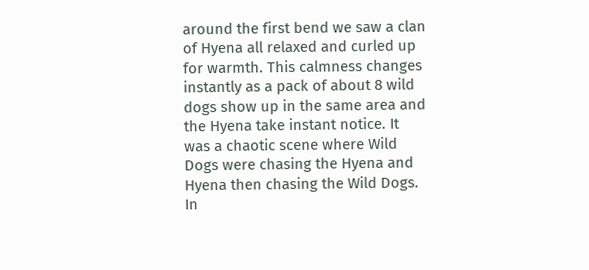around the first bend we saw a clan of Hyena all relaxed and curled up for warmth. This calmness changes instantly as a pack of about 8 wild dogs show up in the same area and the Hyena take instant notice. It was a chaotic scene where Wild Dogs were chasing the Hyena and Hyena then chasing the Wild Dogs. In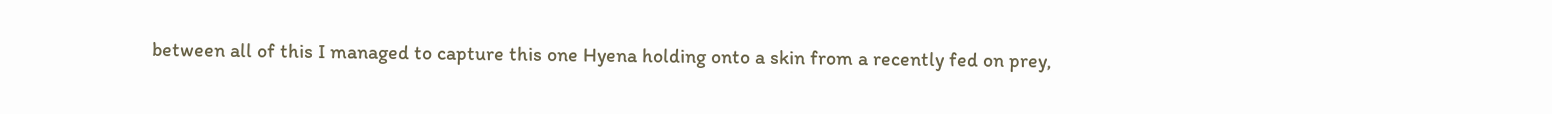between all of this I managed to capture this one Hyena holding onto a skin from a recently fed on prey,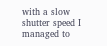with a slow shutter speed I managed to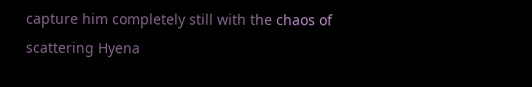capture him completely still with the chaos of scattering Hyena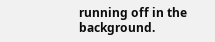running off in the background.